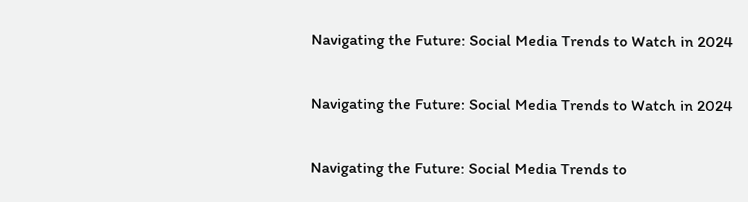Navigating the Future: Social Media Trends to Watch in 2024

Navigating the Future: Social Media Trends to Watch in 2024

Navigating the Future: Social Media Trends to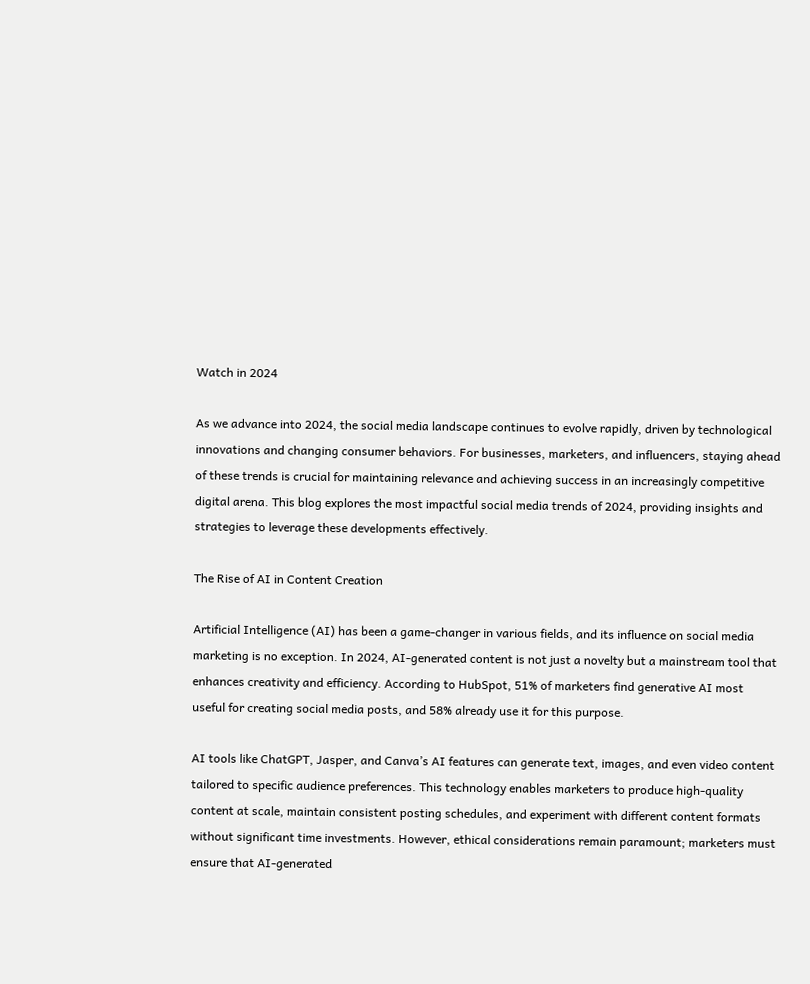Watch in 2024

As we advance into 2024, the social media landscape continues to evolve rapidly, driven by technological innovations and changing consumer behaviors. For businesses, marketers, and influencers, staying ahead of these trends is crucial for maintaining relevance and achieving success in an increasingly competitive digital arena. This blog explores the most impactful social media trends of 2024, providing insights and strategies to leverage these developments effectively.

The Rise of AI in Content Creation

Artificial Intelligence (AI) has been a game-changer in various fields, and its influence on social media marketing is no exception. In 2024, AI-generated content is not just a novelty but a mainstream tool that enhances creativity and efficiency. According to HubSpot, 51% of marketers find generative AI most useful for creating social media posts, and 58% already use it for this purpose.

AI tools like ChatGPT, Jasper, and Canva’s AI features can generate text, images, and even video content tailored to specific audience preferences. This technology enables marketers to produce high-quality content at scale, maintain consistent posting schedules, and experiment with different content formats without significant time investments. However, ethical considerations remain paramount; marketers must ensure that AI-generated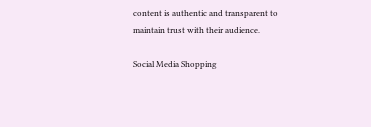content is authentic and transparent to maintain trust with their audience.

Social Media Shopping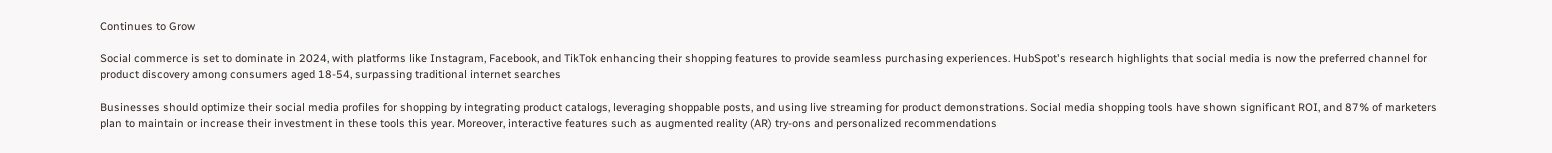Continues to Grow

Social commerce is set to dominate in 2024, with platforms like Instagram, Facebook, and TikTok enhancing their shopping features to provide seamless purchasing experiences. HubSpot's research highlights that social media is now the preferred channel for product discovery among consumers aged 18-54, surpassing traditional internet searches

Businesses should optimize their social media profiles for shopping by integrating product catalogs, leveraging shoppable posts, and using live streaming for product demonstrations. Social media shopping tools have shown significant ROI, and 87% of marketers plan to maintain or increase their investment in these tools this year. Moreover, interactive features such as augmented reality (AR) try-ons and personalized recommendations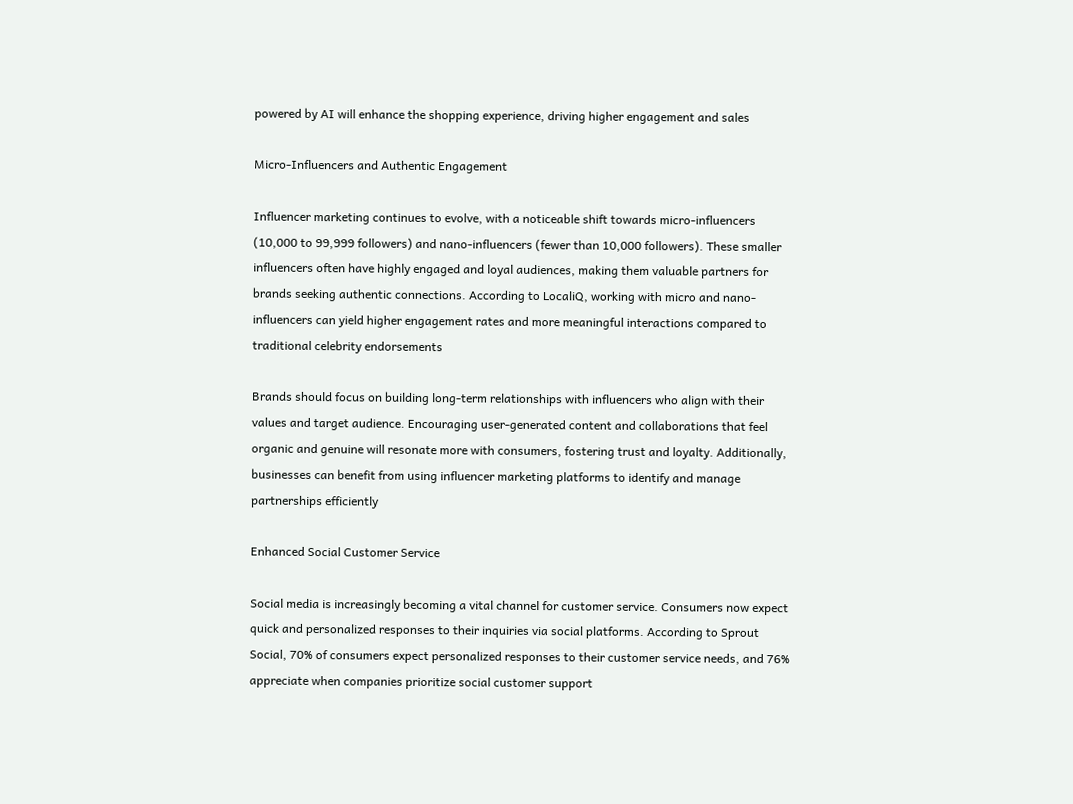powered by AI will enhance the shopping experience, driving higher engagement and sales

Micro-Influencers and Authentic Engagement

Influencer marketing continues to evolve, with a noticeable shift towards micro-influencers (10,000 to 99,999 followers) and nano-influencers (fewer than 10,000 followers). These smaller influencers often have highly engaged and loyal audiences, making them valuable partners for brands seeking authentic connections. According to LocaliQ, working with micro and nano-influencers can yield higher engagement rates and more meaningful interactions compared to traditional celebrity endorsements

Brands should focus on building long-term relationships with influencers who align with their values and target audience. Encouraging user-generated content and collaborations that feel organic and genuine will resonate more with consumers, fostering trust and loyalty. Additionally, businesses can benefit from using influencer marketing platforms to identify and manage partnerships efficiently

Enhanced Social Customer Service

Social media is increasingly becoming a vital channel for customer service. Consumers now expect quick and personalized responses to their inquiries via social platforms. According to Sprout Social, 70% of consumers expect personalized responses to their customer service needs, and 76% appreciate when companies prioritize social customer support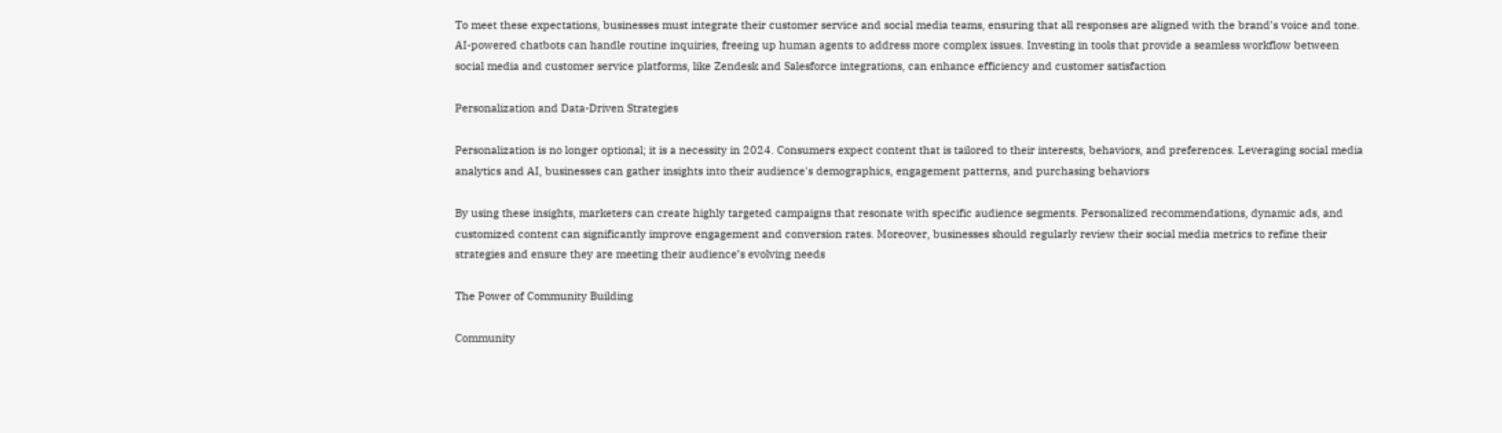To meet these expectations, businesses must integrate their customer service and social media teams, ensuring that all responses are aligned with the brand’s voice and tone. AI-powered chatbots can handle routine inquiries, freeing up human agents to address more complex issues. Investing in tools that provide a seamless workflow between social media and customer service platforms, like Zendesk and Salesforce integrations, can enhance efficiency and customer satisfaction

Personalization and Data-Driven Strategies

Personalization is no longer optional; it is a necessity in 2024. Consumers expect content that is tailored to their interests, behaviors, and preferences. Leveraging social media analytics and AI, businesses can gather insights into their audience's demographics, engagement patterns, and purchasing behaviors

By using these insights, marketers can create highly targeted campaigns that resonate with specific audience segments. Personalized recommendations, dynamic ads, and customized content can significantly improve engagement and conversion rates. Moreover, businesses should regularly review their social media metrics to refine their strategies and ensure they are meeting their audience’s evolving needs

The Power of Community Building

Community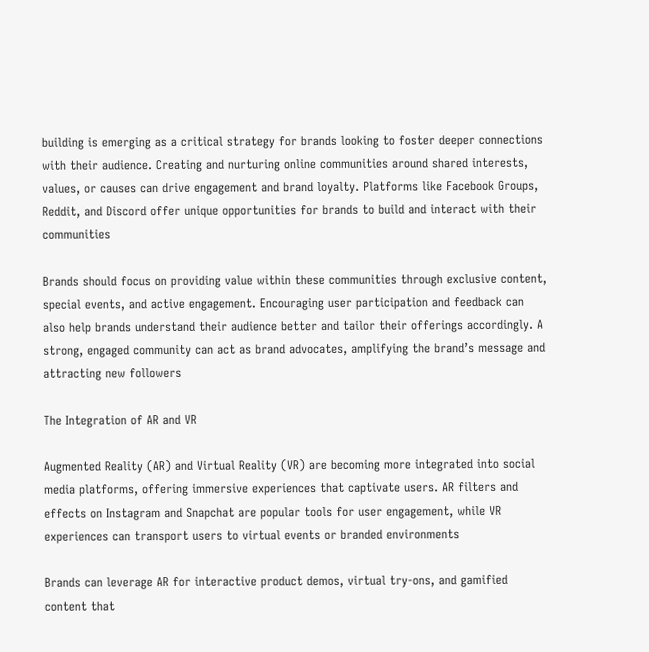building is emerging as a critical strategy for brands looking to foster deeper connections with their audience. Creating and nurturing online communities around shared interests, values, or causes can drive engagement and brand loyalty. Platforms like Facebook Groups, Reddit, and Discord offer unique opportunities for brands to build and interact with their communities

Brands should focus on providing value within these communities through exclusive content, special events, and active engagement. Encouraging user participation and feedback can also help brands understand their audience better and tailor their offerings accordingly. A strong, engaged community can act as brand advocates, amplifying the brand’s message and attracting new followers

The Integration of AR and VR

Augmented Reality (AR) and Virtual Reality (VR) are becoming more integrated into social media platforms, offering immersive experiences that captivate users. AR filters and effects on Instagram and Snapchat are popular tools for user engagement, while VR experiences can transport users to virtual events or branded environments

Brands can leverage AR for interactive product demos, virtual try-ons, and gamified content that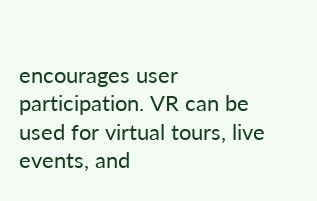encourages user participation. VR can be used for virtual tours, live events, and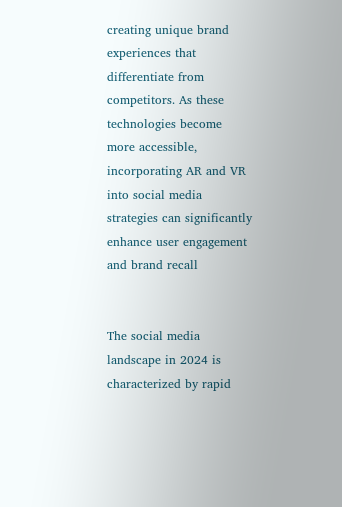creating unique brand experiences that differentiate from competitors. As these technologies become more accessible, incorporating AR and VR into social media strategies can significantly enhance user engagement and brand recall


The social media landscape in 2024 is characterized by rapid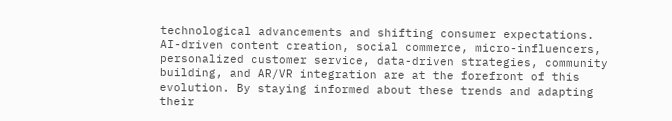technological advancements and shifting consumer expectations. AI-driven content creation, social commerce, micro-influencers, personalized customer service, data-driven strategies, community building, and AR/VR integration are at the forefront of this evolution. By staying informed about these trends and adapting their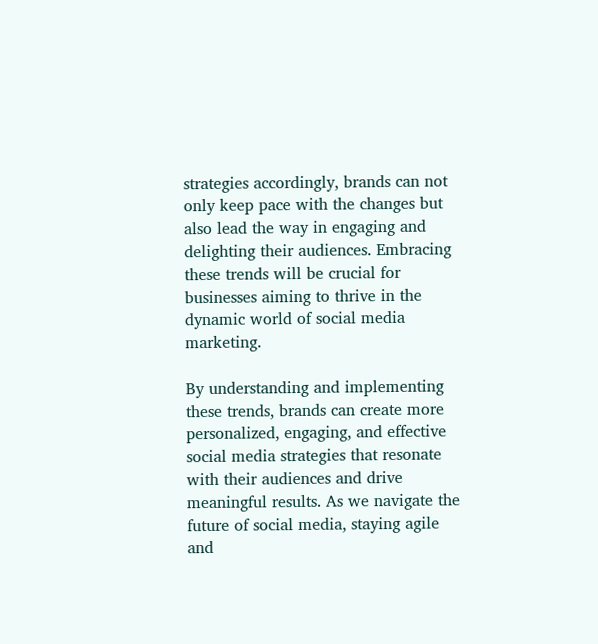strategies accordingly, brands can not only keep pace with the changes but also lead the way in engaging and delighting their audiences. Embracing these trends will be crucial for businesses aiming to thrive in the dynamic world of social media marketing.

By understanding and implementing these trends, brands can create more personalized, engaging, and effective social media strategies that resonate with their audiences and drive meaningful results. As we navigate the future of social media, staying agile and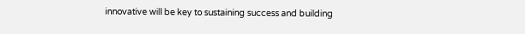innovative will be key to sustaining success and building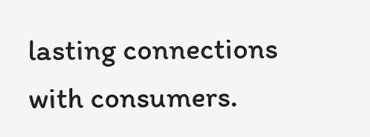lasting connections with consumers.